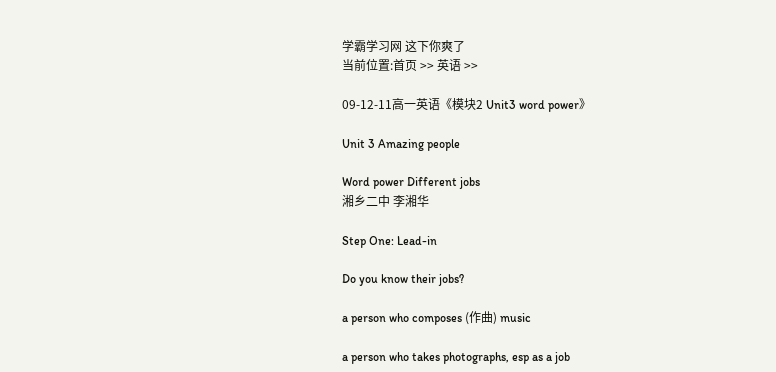学霸学习网 这下你爽了
当前位置:首页 >> 英语 >>

09-12-11高一英语《模块2 Unit3 word power》

Unit 3 Amazing people

Word power Different jobs
湘乡二中 李湘华

Step One: Lead-in

Do you know their jobs?

a person who composes (作曲) music

a person who takes photographs, esp as a job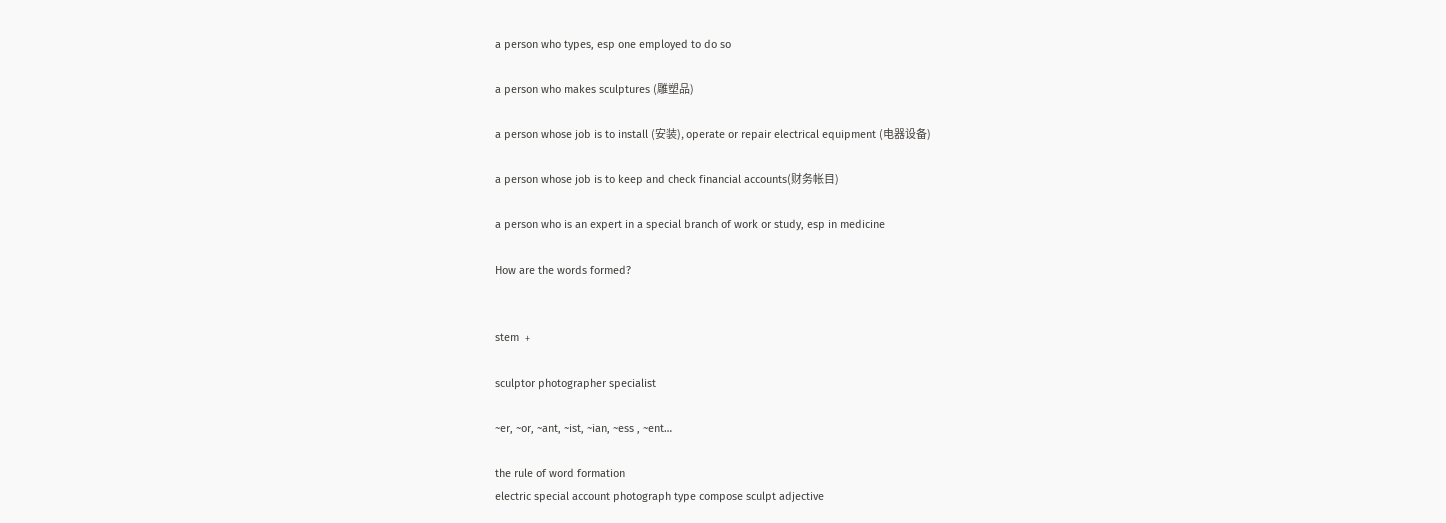a person who types, esp one employed to do so

a person who makes sculptures (雕塑品)

a person whose job is to install (安装), operate or repair electrical equipment (电器设备)

a person whose job is to keep and check financial accounts(财务帐目)

a person who is an expert in a special branch of work or study, esp in medicine

How are the words formed?


stem ﹢

sculptor photographer specialist

~er, ~or, ~ant, ~ist, ~ian, ~ess , ~ent…

the rule of word formation
electric special account photograph type compose sculpt adjective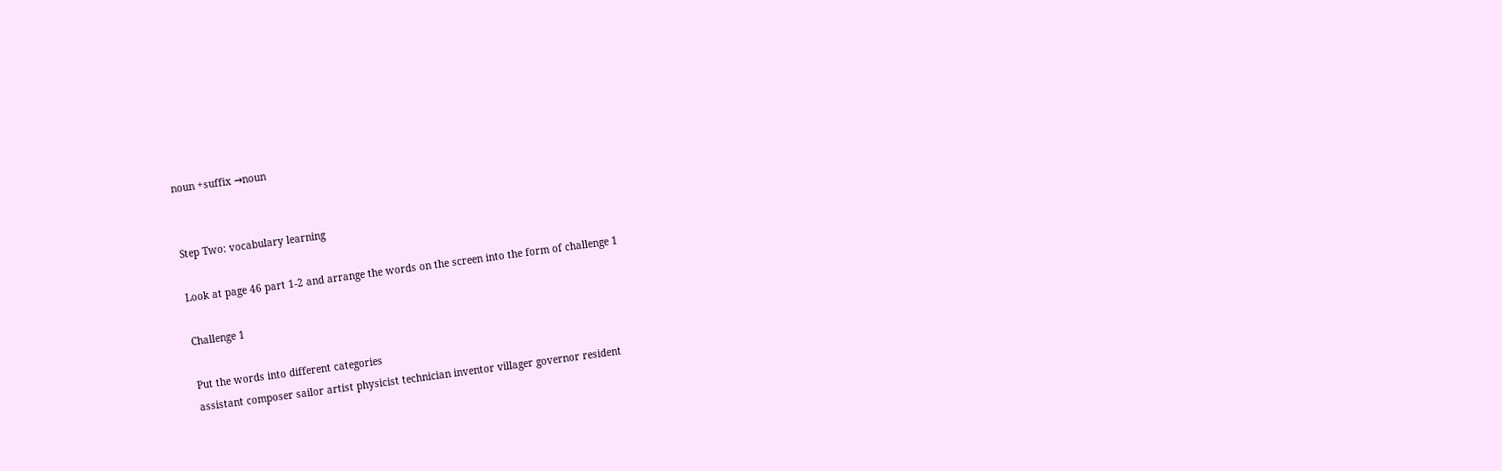noun +suffix →noun


Step Two: vocabulary learning

Look at page 46 part 1-2 and arrange the words on the screen into the form of challenge 1

Challenge 1

Put the words into different categories
assistant composer sailor artist physicist technician inventor villager governor resident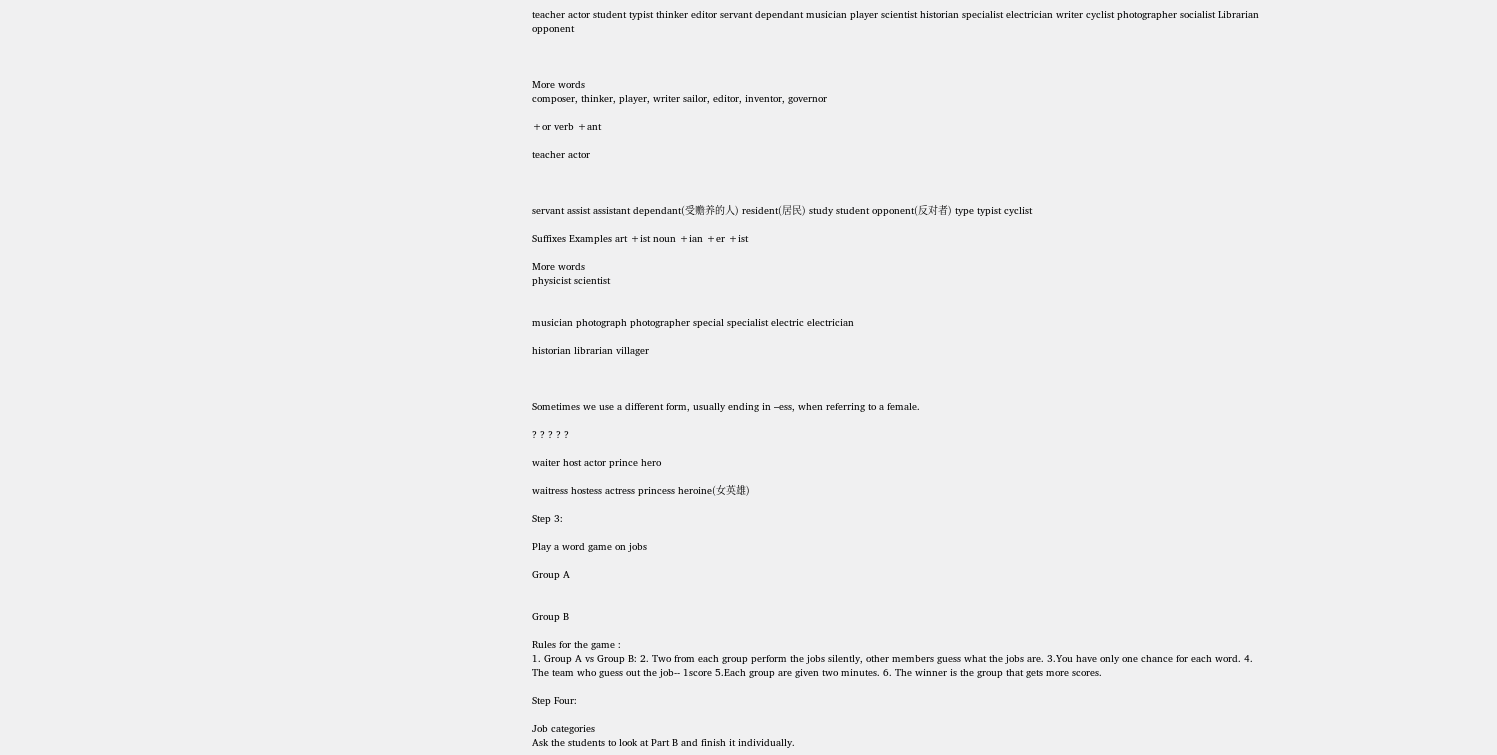teacher actor student typist thinker editor servant dependant musician player scientist historian specialist electrician writer cyclist photographer socialist Librarian opponent



More words
composer, thinker, player, writer sailor, editor, inventor, governor

+or verb +ant

teacher actor



servant assist assistant dependant(受赡养的人) resident(居民) study student opponent(反对者) type typist cyclist

Suffixes Examples art +ist noun +ian +er +ist

More words
physicist scientist


musician photograph photographer special specialist electric electrician

historian librarian villager



Sometimes we use a different form, usually ending in –ess, when referring to a female.

? ? ? ? ?

waiter host actor prince hero

waitress hostess actress princess heroine(女英雄)

Step 3:

Play a word game on jobs

Group A


Group B

Rules for the game :
1. Group A vs Group B: 2. Two from each group perform the jobs silently, other members guess what the jobs are. 3.You have only one chance for each word. 4. The team who guess out the job-- 1score 5.Each group are given two minutes. 6. The winner is the group that gets more scores.

Step Four:

Job categories
Ask the students to look at Part B and finish it individually.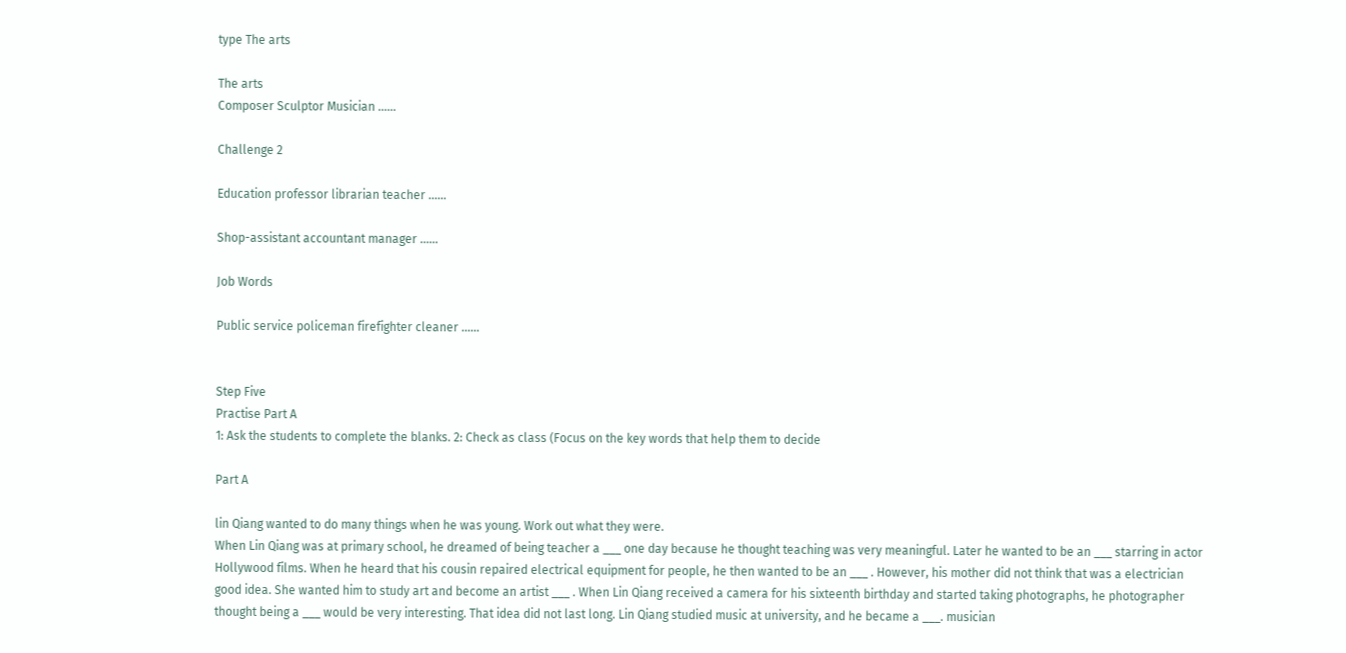type The arts

The arts
Composer Sculptor Musician ......

Challenge 2

Education professor librarian teacher ......

Shop-assistant accountant manager ......

Job Words

Public service policeman firefighter cleaner ......


Step Five
Practise Part A
1: Ask the students to complete the blanks. 2: Check as class (Focus on the key words that help them to decide

Part A

lin Qiang wanted to do many things when he was young. Work out what they were.
When Lin Qiang was at primary school, he dreamed of being teacher a ___ one day because he thought teaching was very meaningful. Later he wanted to be an ___ starring in actor Hollywood films. When he heard that his cousin repaired electrical equipment for people, he then wanted to be an ___ . However, his mother did not think that was a electrician good idea. She wanted him to study art and become an artist ___ . When Lin Qiang received a camera for his sixteenth birthday and started taking photographs, he photographer thought being a ___ would be very interesting. That idea did not last long. Lin Qiang studied music at university, and he became a ___. musician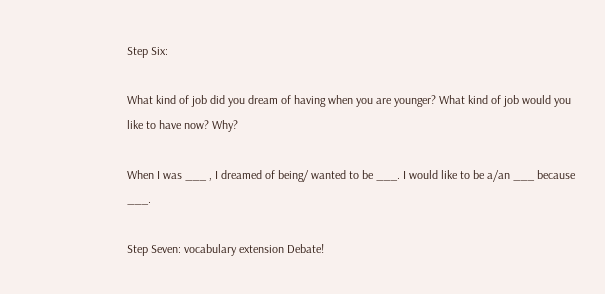Step Six:

What kind of job did you dream of having when you are younger? What kind of job would you like to have now? Why?

When I was ___ , I dreamed of being/ wanted to be ___. I would like to be a/an ___ because ___.

Step Seven: vocabulary extension Debate!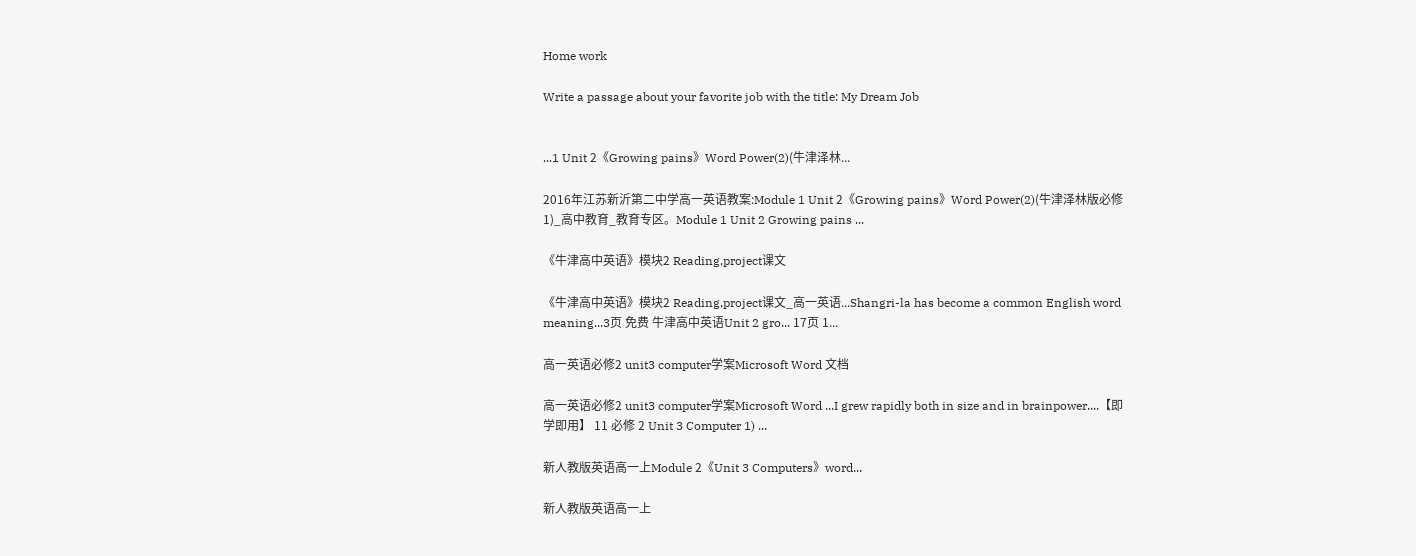Home work

Write a passage about your favorite job with the title: My Dream Job


...1 Unit 2《Growing pains》Word Power(2)(牛津泽林...

2016年江苏新沂第二中学高一英语教案:Module 1 Unit 2《Growing pains》Word Power(2)(牛津泽林版必修1)_高中教育_教育专区。Module 1 Unit 2 Growing pains ...

《牛津高中英语》模块2 Reading,project课文

《牛津高中英语》模块2 Reading,project课文_高一英语...Shangri-la has become a common English word meaning...3页 免费 牛津高中英语Unit 2 gro... 17页 1...

高一英语必修2 unit3 computer学案Microsoft Word 文档

高一英语必修2 unit3 computer学案Microsoft Word ...I grew rapidly both in size and in brainpower....【即学即用】 11 必修 2 Unit 3 Computer 1) ...

新人教版英语高一上Module 2《Unit 3 Computers》word...

新人教版英语高一上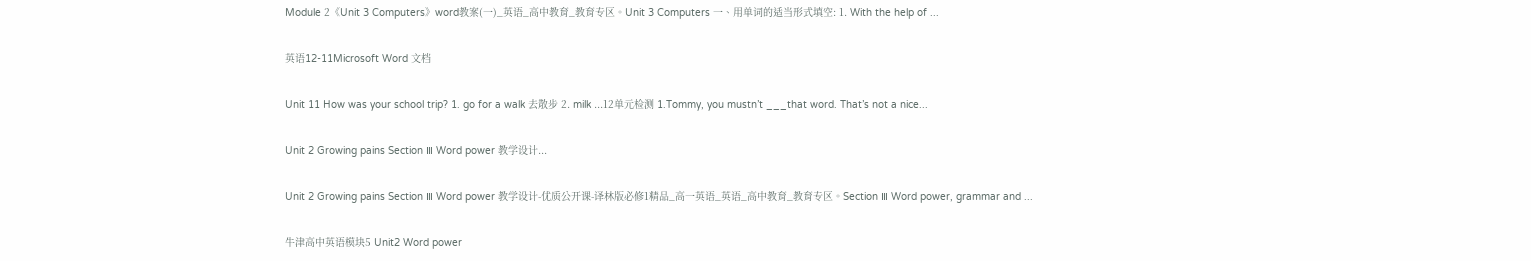Module 2《Unit 3 Computers》word教案(一)_英语_高中教育_教育专区。Unit 3 Computers 一、用单词的适当形式填空: 1. With the help of ...

英语12-11Microsoft Word 文档

Unit 11 How was your school trip? 1. go for a walk 去散步 2. milk ...12单元检测 1.Tommy, you mustn’t ___that word. That’s not a nice...

Unit 2 Growing pains Section Ⅲ Word power 教学设计...

Unit 2 Growing pains Section Ⅲ Word power 教学设计-优质公开课-译林版必修1精品_高一英语_英语_高中教育_教育专区。Section Ⅲ Word power, grammar and ...

牛津高中英语模块5 Unit2 Word power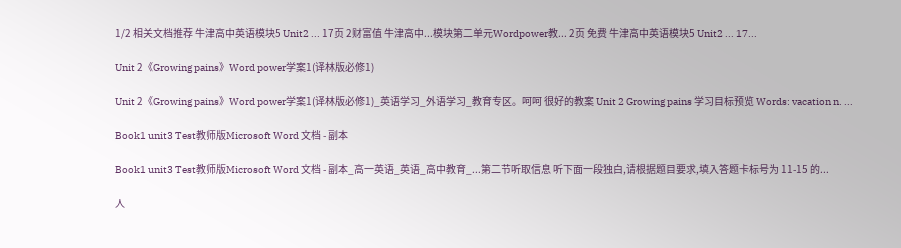1/2 相关文档推荐 牛津高中英语模块5 Unit2 ... 17页 2财富值 牛津高中...模块第二单元Wordpower教... 2页 免费 牛津高中英语模块5 Unit2 ... 17...

Unit 2《Growing pains》Word power学案1(译林版必修1)

Unit 2《Growing pains》Word power学案1(译林版必修1)_英语学习_外语学习_教育专区。呵呵 很好的教案 Unit 2 Growing pains 学习目标预览 Words: vacation n. ...

Book1 unit3 Test教师版Microsoft Word 文档 - 副本

Book1 unit3 Test教师版Microsoft Word 文档 - 副本_高一英语_英语_高中教育_...第二节听取信息 听下面一段独白,请根据题目要求,填入答题卡标号为 11-15 的...

人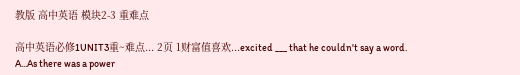教版 高中英语 模块2-3 重难点

高中英语必修1UNIT3重~难点... 2页 1财富值喜欢...excited ___ that he couldn't say a word. A...As there was a power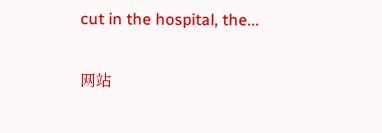cut in the hospital, the...

网站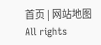首页 | 网站地图
All rights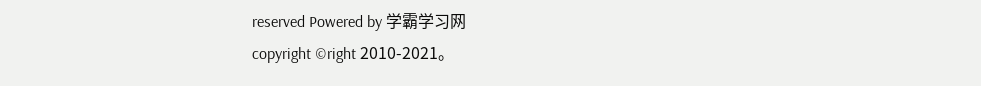reserved Powered by 学霸学习网
copyright ©right 2010-2021。